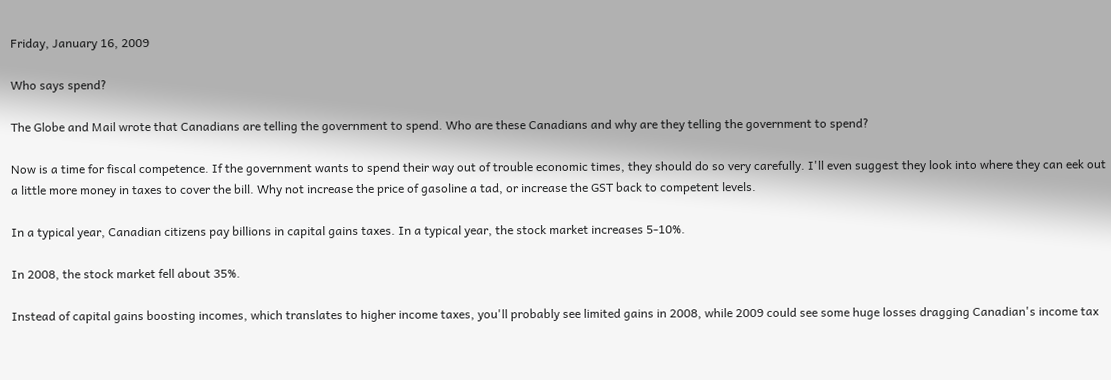Friday, January 16, 2009

Who says spend?

The Globe and Mail wrote that Canadians are telling the government to spend. Who are these Canadians and why are they telling the government to spend?

Now is a time for fiscal competence. If the government wants to spend their way out of trouble economic times, they should do so very carefully. I'll even suggest they look into where they can eek out a little more money in taxes to cover the bill. Why not increase the price of gasoline a tad, or increase the GST back to competent levels.

In a typical year, Canadian citizens pay billions in capital gains taxes. In a typical year, the stock market increases 5-10%.

In 2008, the stock market fell about 35%.

Instead of capital gains boosting incomes, which translates to higher income taxes, you'll probably see limited gains in 2008, while 2009 could see some huge losses dragging Canadian's income tax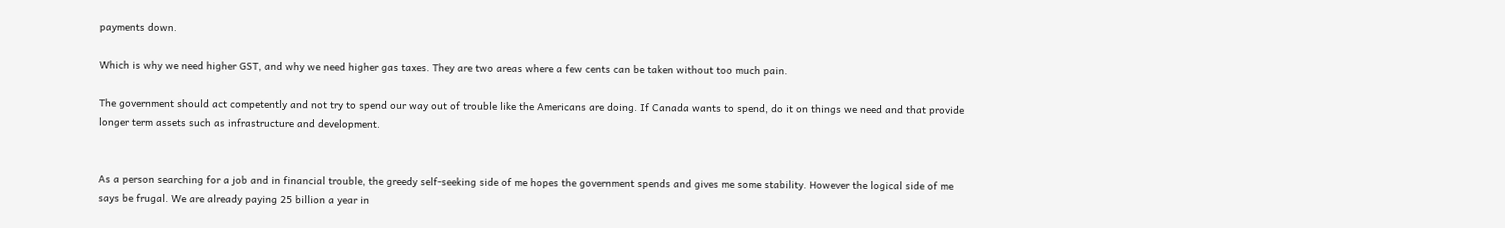payments down.

Which is why we need higher GST, and why we need higher gas taxes. They are two areas where a few cents can be taken without too much pain.

The government should act competently and not try to spend our way out of trouble like the Americans are doing. If Canada wants to spend, do it on things we need and that provide longer term assets such as infrastructure and development.


As a person searching for a job and in financial trouble, the greedy self-seeking side of me hopes the government spends and gives me some stability. However the logical side of me says be frugal. We are already paying 25 billion a year in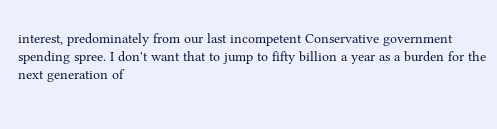interest, predominately from our last incompetent Conservative government spending spree. I don't want that to jump to fifty billion a year as a burden for the next generation of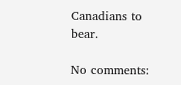Canadians to bear.

No comments: